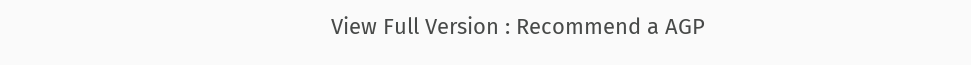View Full Version : Recommend a AGP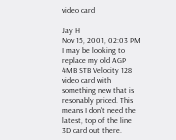video card

Jay H
Nov 15, 2001, 02:03 PM
I may be looking to replace my old AGP 4MB STB Velocity 128 video card with something new that is resonably priced. This means I don't need the latest, top of the line 3D card out there.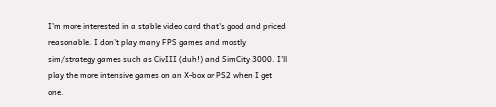I'm more interested in a stable video card that's good and priced reasonable. I don't play many FPS games and mostly sim/strategy games such as CivIII (duh!) and SimCity 3000. I'll play the more intensive games on an X-box or PS2 when I get one.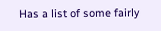Has a list of some fairly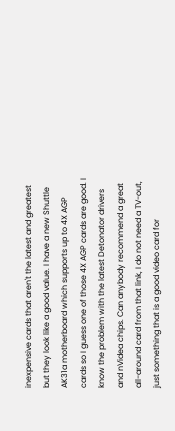inexpensive cards that aren't the latest and greatest but they look like a good value. I have a new Shuttle AK31a motherboard which supports up to 4X AGP cards so I guess one of those 4X AGP cards are good. I know the problem with the latest Detonator drivers and nVidea chips. Can anybody recommend a great all-around card from that link, I do not need a TV-out, just something that is a good video card for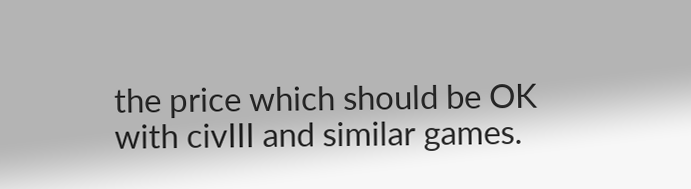the price which should be OK with civIII and similar games.